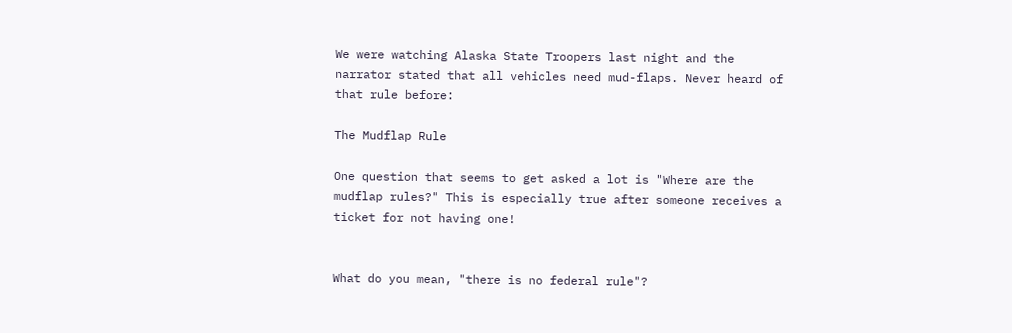We were watching Alaska State Troopers last night and the narrator stated that all vehicles need mud-flaps. Never heard of that rule before:

The Mudflap Rule

One question that seems to get asked a lot is "Where are the mudflap rules?" This is especially true after someone receives a ticket for not having one!


What do you mean, "there is no federal rule"?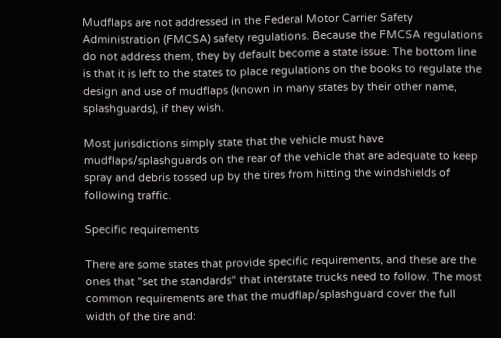Mudflaps are not addressed in the Federal Motor Carrier Safety Administration (FMCSA) safety regulations. Because the FMCSA regulations do not address them, they by default become a state issue. The bottom line is that it is left to the states to place regulations on the books to regulate the design and use of mudflaps (known in many states by their other name, splashguards), if they wish.

Most jurisdictions simply state that the vehicle must have mudflaps/splashguards on the rear of the vehicle that are adequate to keep spray and debris tossed up by the tires from hitting the windshields of following traffic.

Specific requirements

There are some states that provide specific requirements, and these are the ones that "set the standards" that interstate trucks need to follow. The most common requirements are that the mudflap/splashguard cover the full width of the tire and: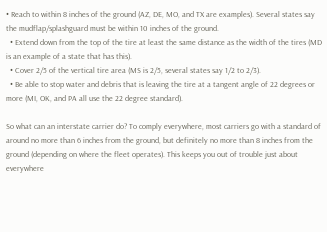• Reach to within 8 inches of the ground (AZ, DE, MO, and TX are examples). Several states say the mudflap/splashguard must be within 10 inches of the ground.
  • Extend down from the top of the tire at least the same distance as the width of the tires (MD is an example of a state that has this).
  • Cover 2/5 of the vertical tire area (MS is 2/5, several states say 1/2 to 2/3).
  • Be able to stop water and debris that is leaving the tire at a tangent angle of 22 degrees or more (MI, OK, and PA all use the 22 degree standard).

So what can an interstate carrier do? To comply everywhere, most carriers go with a standard of around no more than 6 inches from the ground, but definitely no more than 8 inches from the ground (depending on where the fleet operates). This keeps you out of trouble just about everywhere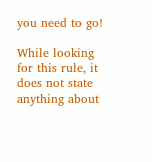you need to go!

While looking for this rule, it does not state anything about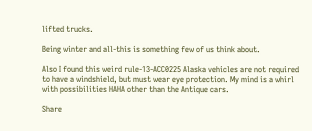lifted trucks.

Being winter and all-this is something few of us think about.

Also I found this weird rule-13-ACC0225 Alaska vehicles are not required to have a windshield, but must wear eye protection. My mind is a whirl with possibilities HAHA other than the Antique cars.

Share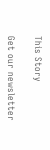This Story

Get our newsletter